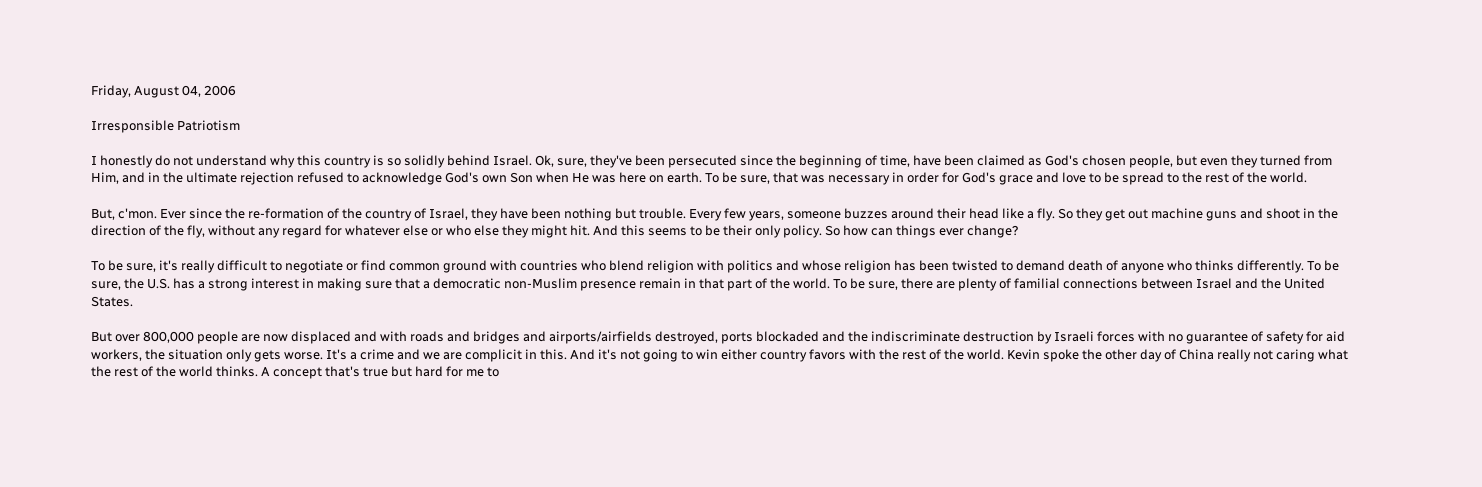Friday, August 04, 2006

Irresponsible Patriotism

I honestly do not understand why this country is so solidly behind Israel. Ok, sure, they've been persecuted since the beginning of time, have been claimed as God's chosen people, but even they turned from Him, and in the ultimate rejection refused to acknowledge God's own Son when He was here on earth. To be sure, that was necessary in order for God's grace and love to be spread to the rest of the world.

But, c'mon. Ever since the re-formation of the country of Israel, they have been nothing but trouble. Every few years, someone buzzes around their head like a fly. So they get out machine guns and shoot in the direction of the fly, without any regard for whatever else or who else they might hit. And this seems to be their only policy. So how can things ever change?

To be sure, it's really difficult to negotiate or find common ground with countries who blend religion with politics and whose religion has been twisted to demand death of anyone who thinks differently. To be sure, the U.S. has a strong interest in making sure that a democratic non-Muslim presence remain in that part of the world. To be sure, there are plenty of familial connections between Israel and the United States.

But over 800,000 people are now displaced and with roads and bridges and airports/airfields destroyed, ports blockaded and the indiscriminate destruction by Israeli forces with no guarantee of safety for aid workers, the situation only gets worse. It's a crime and we are complicit in this. And it's not going to win either country favors with the rest of the world. Kevin spoke the other day of China really not caring what the rest of the world thinks. A concept that's true but hard for me to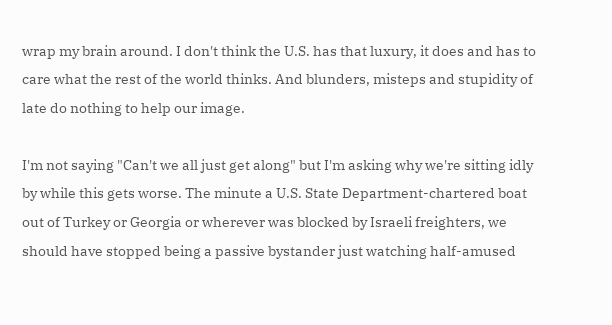wrap my brain around. I don't think the U.S. has that luxury, it does and has to care what the rest of the world thinks. And blunders, misteps and stupidity of late do nothing to help our image.

I'm not saying "Can't we all just get along" but I'm asking why we're sitting idly by while this gets worse. The minute a U.S. State Department-chartered boat out of Turkey or Georgia or wherever was blocked by Israeli freighters, we should have stopped being a passive bystander just watching half-amused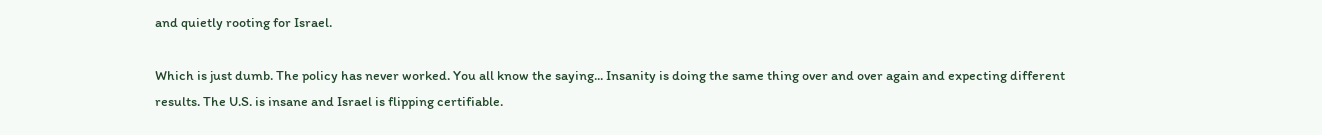and quietly rooting for Israel.

Which is just dumb. The policy has never worked. You all know the saying... Insanity is doing the same thing over and over again and expecting different results. The U.S. is insane and Israel is flipping certifiable.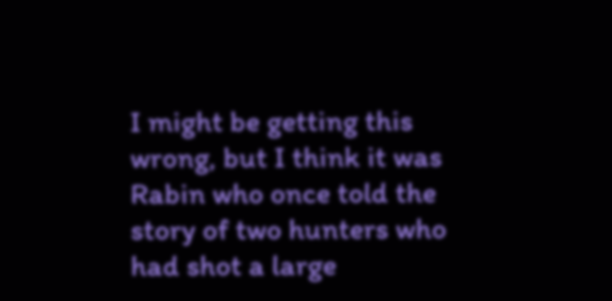I might be getting this wrong, but I think it was Rabin who once told the story of two hunters who had shot a large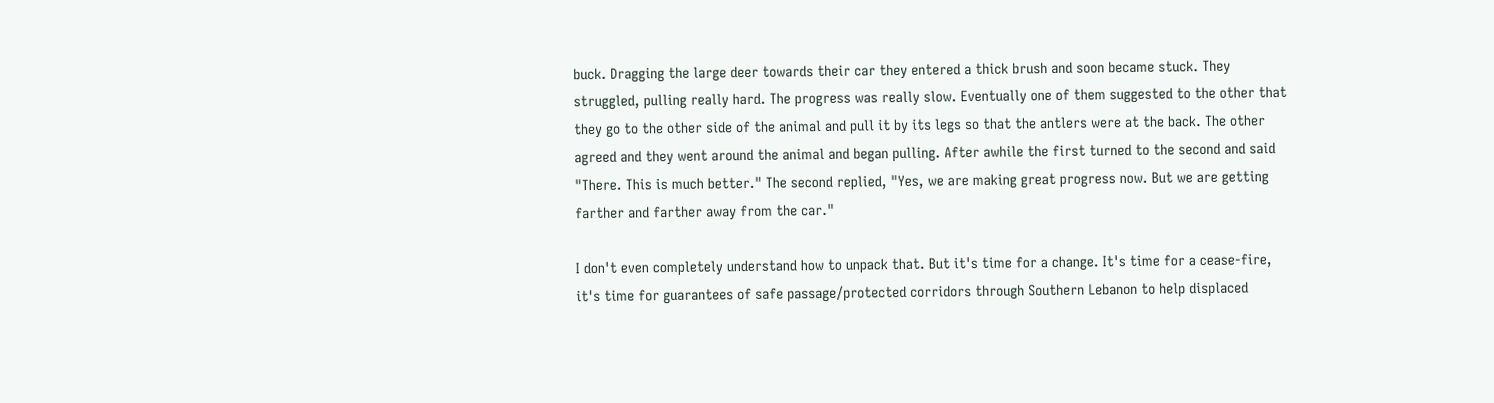buck. Dragging the large deer towards their car they entered a thick brush and soon became stuck. They struggled, pulling really hard. The progress was really slow. Eventually one of them suggested to the other that they go to the other side of the animal and pull it by its legs so that the antlers were at the back. The other agreed and they went around the animal and began pulling. After awhile the first turned to the second and said "There. This is much better." The second replied, "Yes, we are making great progress now. But we are getting farther and farther away from the car."

I don't even completely understand how to unpack that. But it's time for a change. It's time for a cease-fire, it's time for guarantees of safe passage/protected corridors through Southern Lebanon to help displaced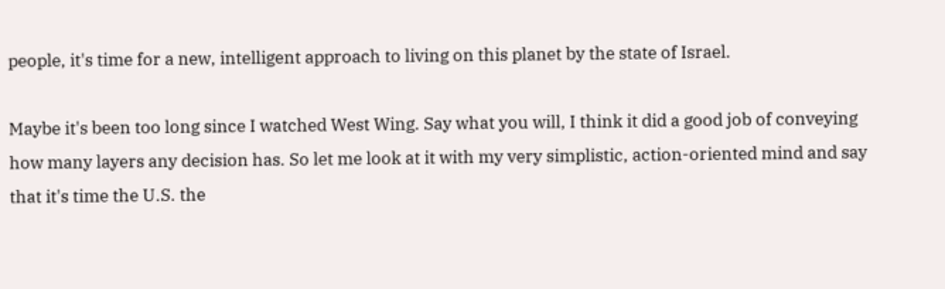people, it's time for a new, intelligent approach to living on this planet by the state of Israel.

Maybe it's been too long since I watched West Wing. Say what you will, I think it did a good job of conveying how many layers any decision has. So let me look at it with my very simplistic, action-oriented mind and say that it's time the U.S. the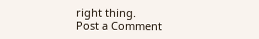right thing.
Post a Comment